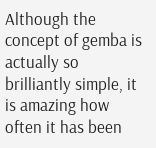Although the concept of gemba is actually so brilliantly simple, it is amazing how often it has been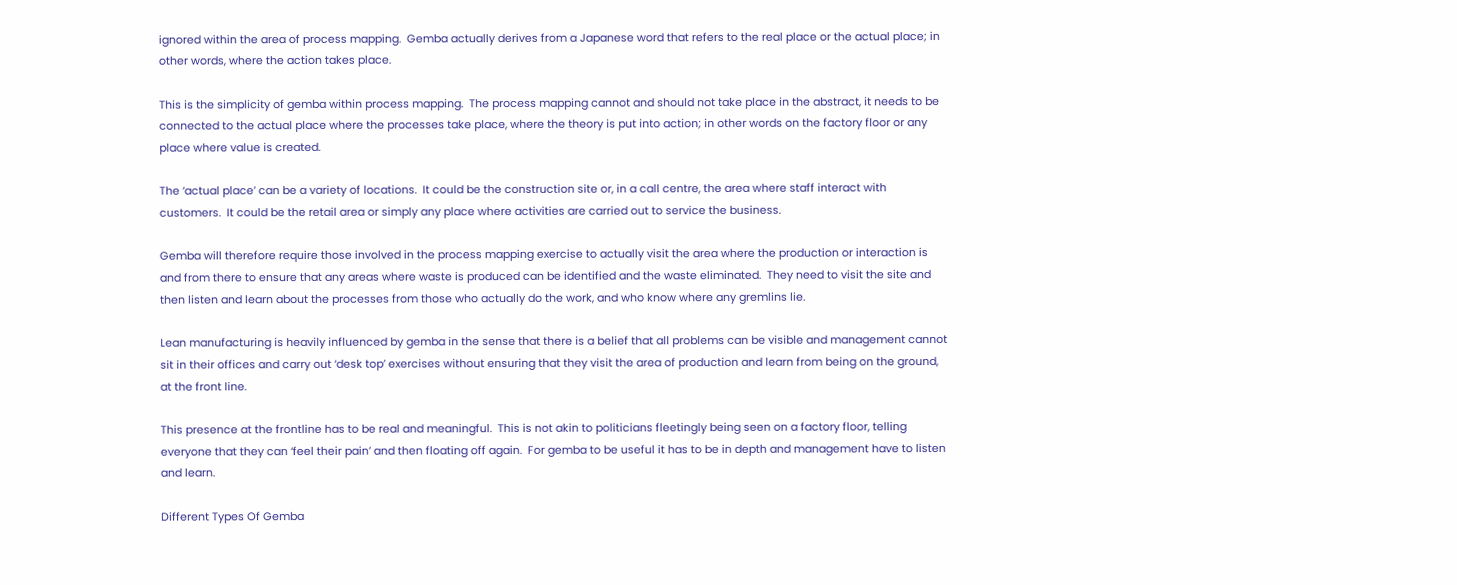ignored within the area of process mapping.  Gemba actually derives from a Japanese word that refers to the real place or the actual place; in other words, where the action takes place.

This is the simplicity of gemba within process mapping.  The process mapping cannot and should not take place in the abstract, it needs to be connected to the actual place where the processes take place, where the theory is put into action; in other words on the factory floor or any place where value is created.

The ‘actual place’ can be a variety of locations.  It could be the construction site or, in a call centre, the area where staff interact with customers.  It could be the retail area or simply any place where activities are carried out to service the business.

Gemba will therefore require those involved in the process mapping exercise to actually visit the area where the production or interaction is and from there to ensure that any areas where waste is produced can be identified and the waste eliminated.  They need to visit the site and then listen and learn about the processes from those who actually do the work, and who know where any gremlins lie.

Lean manufacturing is heavily influenced by gemba in the sense that there is a belief that all problems can be visible and management cannot sit in their offices and carry out ‘desk top’ exercises without ensuring that they visit the area of production and learn from being on the ground, at the front line.

This presence at the frontline has to be real and meaningful.  This is not akin to politicians fleetingly being seen on a factory floor, telling everyone that they can ‘feel their pain’ and then floating off again.  For gemba to be useful it has to be in depth and management have to listen and learn.

Different Types Of Gemba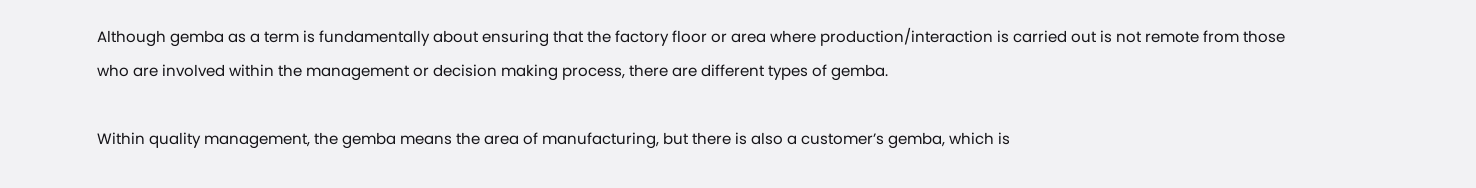Although gemba as a term is fundamentally about ensuring that the factory floor or area where production/interaction is carried out is not remote from those who are involved within the management or decision making process, there are different types of gemba.

Within quality management, the gemba means the area of manufacturing, but there is also a customer’s gemba, which is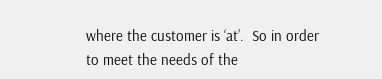where the customer is ‘at’.  So in order to meet the needs of the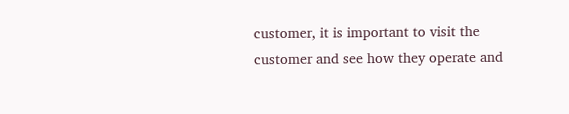customer, it is important to visit the customer and see how they operate and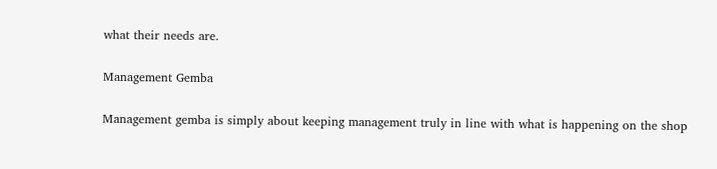what their needs are.

Management Gemba

Management gemba is simply about keeping management truly in line with what is happening on the shop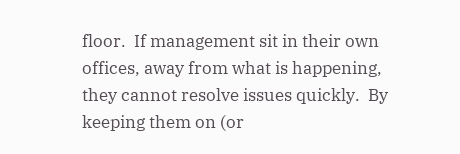floor.  If management sit in their own offices, away from what is happening, they cannot resolve issues quickly.  By keeping them on (or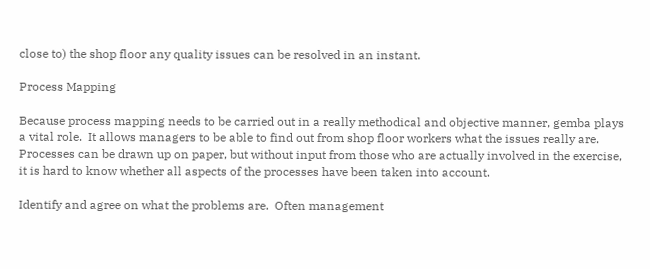close to) the shop floor any quality issues can be resolved in an instant.

Process Mapping

Because process mapping needs to be carried out in a really methodical and objective manner, gemba plays a vital role.  It allows managers to be able to find out from shop floor workers what the issues really are.  Processes can be drawn up on paper, but without input from those who are actually involved in the exercise, it is hard to know whether all aspects of the processes have been taken into account.

Identify and agree on what the problems are.  Often management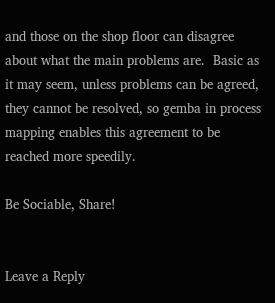and those on the shop floor can disagree about what the main problems are.  Basic as it may seem, unless problems can be agreed, they cannot be resolved, so gemba in process mapping enables this agreement to be reached more speedily.

Be Sociable, Share!


Leave a Reply